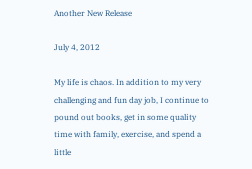Another New Release

July 4, 2012

My life is chaos. In addition to my very challenging and fun day job, I continue to pound out books, get in some quality time with family, exercise, and spend a little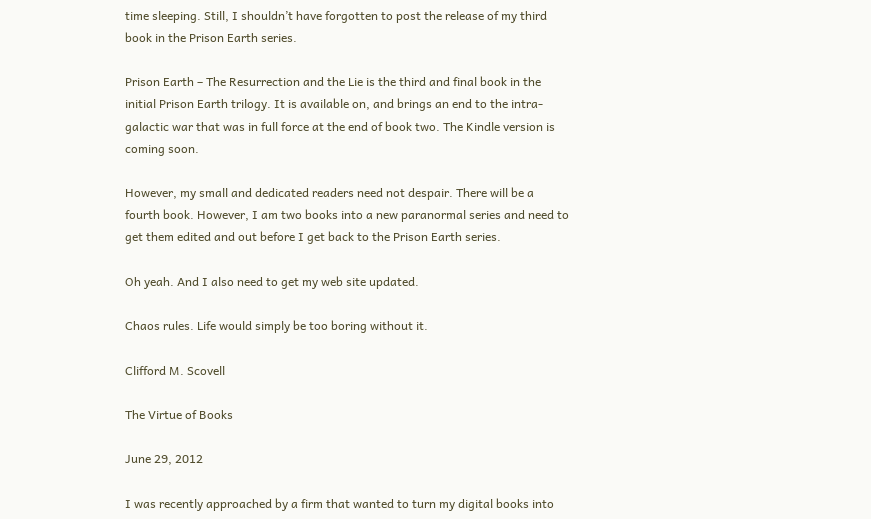time sleeping. Still, I shouldn’t have forgotten to post the release of my third book in the Prison Earth series.

Prison Earth – The Resurrection and the Lie is the third and final book in the initial Prison Earth trilogy. It is available on, and brings an end to the intra-galactic war that was in full force at the end of book two. The Kindle version is coming soon.

However, my small and dedicated readers need not despair. There will be a fourth book. However, I am two books into a new paranormal series and need to get them edited and out before I get back to the Prison Earth series.

Oh yeah. And I also need to get my web site updated.

Chaos rules. Life would simply be too boring without it.

Clifford M. Scovell

The Virtue of Books

June 29, 2012

I was recently approached by a firm that wanted to turn my digital books into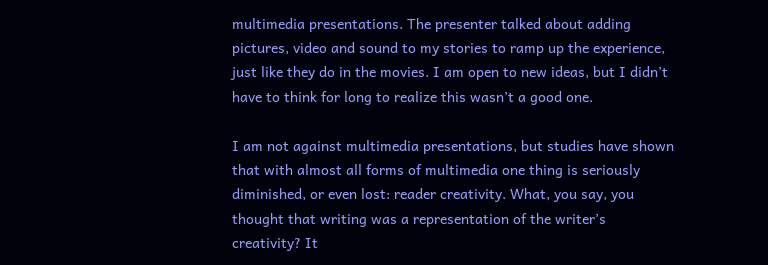multimedia presentations. The presenter talked about adding pictures, video and sound to my stories to ramp up the experience, just like they do in the movies. I am open to new ideas, but I didn’t have to think for long to realize this wasn’t a good one.

I am not against multimedia presentations, but studies have shown that with almost all forms of multimedia one thing is seriously diminished, or even lost: reader creativity. What, you say, you thought that writing was a representation of the writer’s creativity? It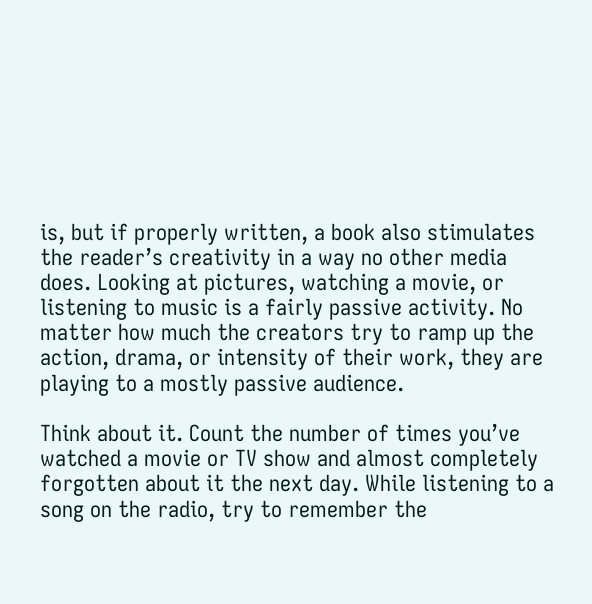is, but if properly written, a book also stimulates the reader’s creativity in a way no other media does. Looking at pictures, watching a movie, or listening to music is a fairly passive activity. No matter how much the creators try to ramp up the action, drama, or intensity of their work, they are playing to a mostly passive audience.

Think about it. Count the number of times you’ve watched a movie or TV show and almost completely forgotten about it the next day. While listening to a song on the radio, try to remember the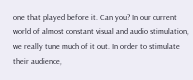one that played before it. Can you? In our current world of almost constant visual and audio stimulation, we really tune much of it out. In order to stimulate their audience,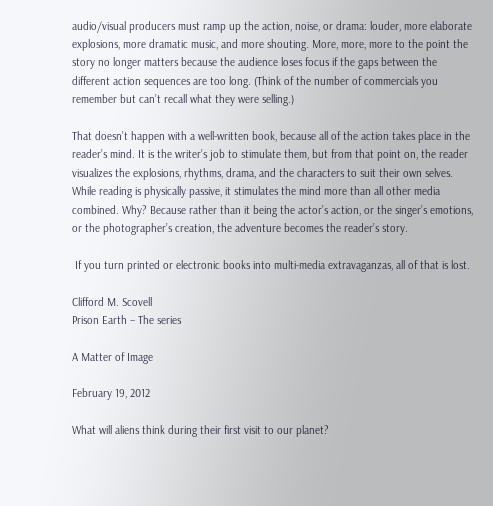audio/visual producers must ramp up the action, noise, or drama: louder, more elaborate explosions, more dramatic music, and more shouting. More, more, more to the point the story no longer matters because the audience loses focus if the gaps between the different action sequences are too long. (Think of the number of commercials you remember but can’t recall what they were selling.)

That doesn’t happen with a well-written book, because all of the action takes place in the reader’s mind. It is the writer’s job to stimulate them, but from that point on, the reader visualizes the explosions, rhythms, drama, and the characters to suit their own selves. While reading is physically passive, it stimulates the mind more than all other media combined. Why? Because rather than it being the actor’s action, or the singer’s emotions, or the photographer’s creation, the adventure becomes the reader’s story.

 If you turn printed or electronic books into multi-media extravaganzas, all of that is lost.

Clifford M. Scovell
Prison Earth – The series

A Matter of Image

February 19, 2012

What will aliens think during their first visit to our planet?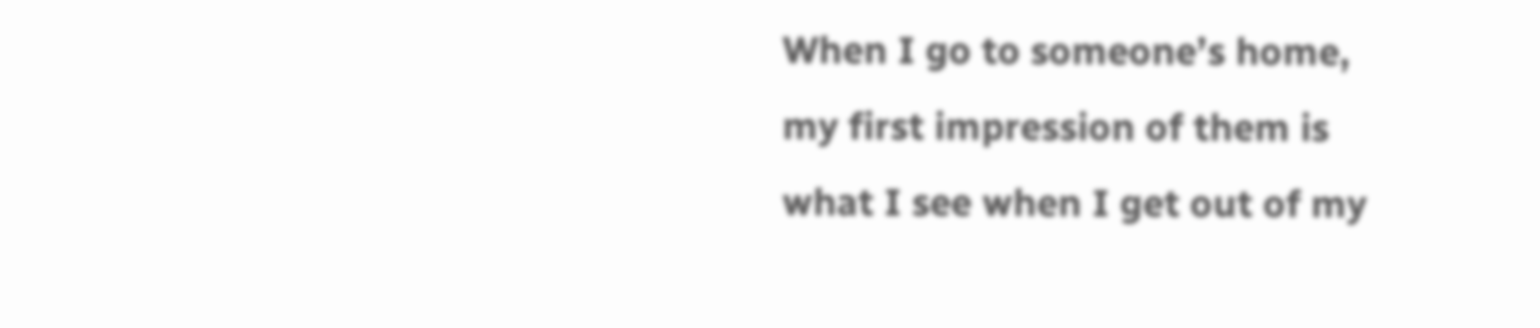When I go to someone’s home, my first impression of them is what I see when I get out of my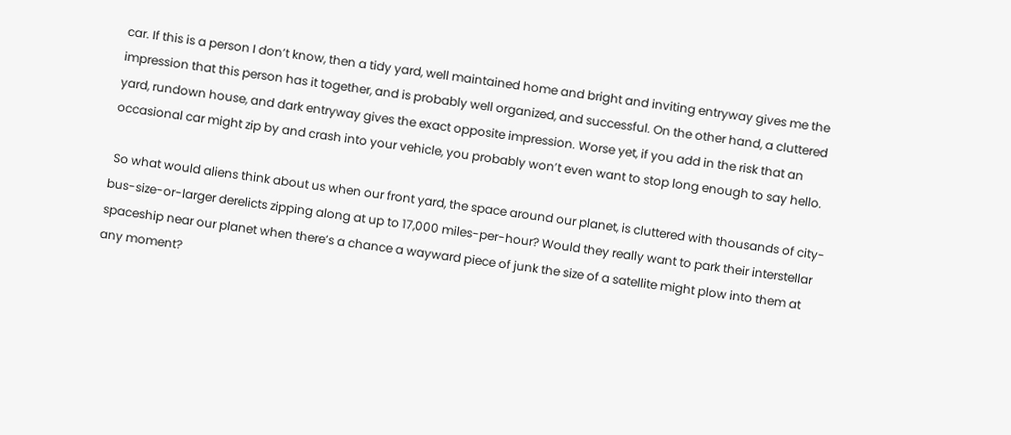car. If this is a person I don’t know, then a tidy yard, well maintained home and bright and inviting entryway gives me the impression that this person has it together, and is probably well organized, and successful. On the other hand, a cluttered yard, rundown house, and dark entryway gives the exact opposite impression. Worse yet, if you add in the risk that an occasional car might zip by and crash into your vehicle, you probably won’t even want to stop long enough to say hello.

 So what would aliens think about us when our front yard, the space around our planet, is cluttered with thousands of city-bus-size-or-larger derelicts zipping along at up to 17,000 miles-per-hour? Would they really want to park their interstellar spaceship near our planet when there’s a chance a wayward piece of junk the size of a satellite might plow into them at any moment?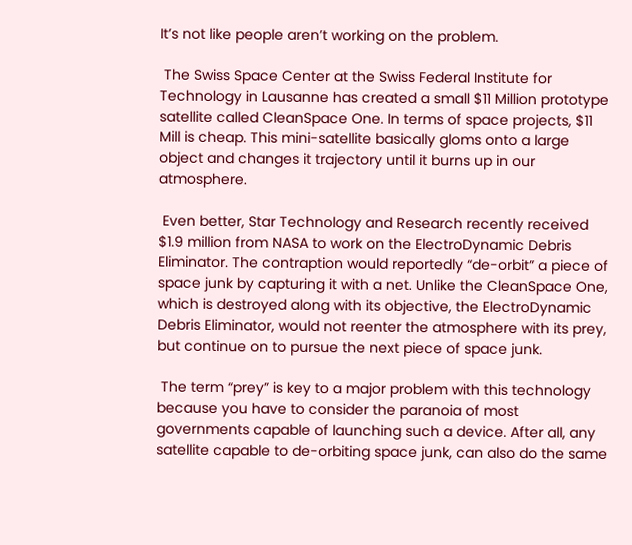It’s not like people aren’t working on the problem.

 The Swiss Space Center at the Swiss Federal Institute for Technology in Lausanne has created a small $11 Million prototype satellite called CleanSpace One. In terms of space projects, $11 Mill is cheap. This mini-satellite basically gloms onto a large object and changes it trajectory until it burns up in our atmosphere.

 Even better, Star Technology and Research recently received $1.9 million from NASA to work on the ElectroDynamic Debris Eliminator. The contraption would reportedly “de-orbit” a piece of space junk by capturing it with a net. Unlike the CleanSpace One, which is destroyed along with its objective, the ElectroDynamic Debris Eliminator, would not reenter the atmosphere with its prey, but continue on to pursue the next piece of space junk.

 The term “prey” is key to a major problem with this technology because you have to consider the paranoia of most governments capable of launching such a device. After all, any satellite capable to de-orbiting space junk, can also do the same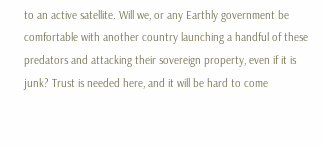to an active satellite. Will we, or any Earthly government be comfortable with another country launching a handful of these predators and attacking their sovereign property, even if it is junk? Trust is needed here, and it will be hard to come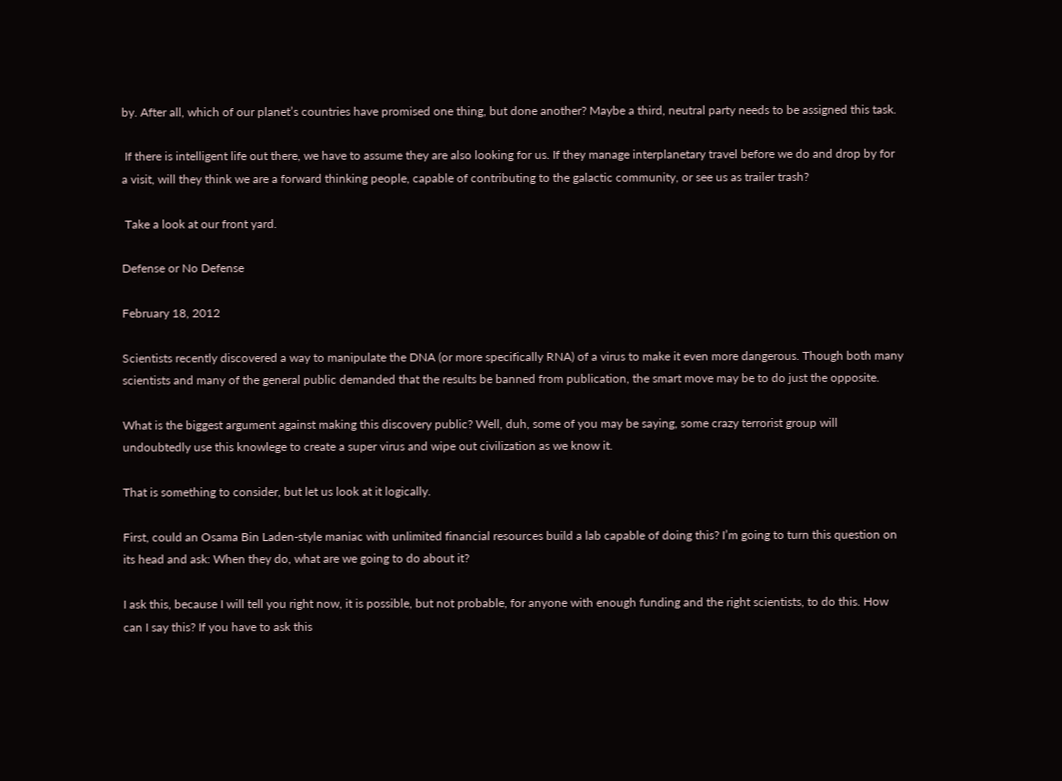by. After all, which of our planet’s countries have promised one thing, but done another? Maybe a third, neutral party needs to be assigned this task.

 If there is intelligent life out there, we have to assume they are also looking for us. If they manage interplanetary travel before we do and drop by for a visit, will they think we are a forward thinking people, capable of contributing to the galactic community, or see us as trailer trash?

 Take a look at our front yard.

Defense or No Defense

February 18, 2012

Scientists recently discovered a way to manipulate the DNA (or more specifically RNA) of a virus to make it even more dangerous. Though both many scientists and many of the general public demanded that the results be banned from publication, the smart move may be to do just the opposite.

What is the biggest argument against making this discovery public? Well, duh, some of you may be saying, some crazy terrorist group will undoubtedly use this knowlege to create a super virus and wipe out civilization as we know it.

That is something to consider, but let us look at it logically.

First, could an Osama Bin Laden-style maniac with unlimited financial resources build a lab capable of doing this? I’m going to turn this question on its head and ask: When they do, what are we going to do about it?

I ask this, because I will tell you right now, it is possible, but not probable, for anyone with enough funding and the right scientists, to do this. How can I say this? If you have to ask this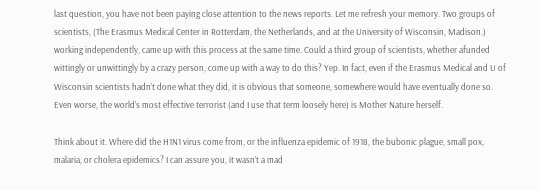last question, you have not been paying close attention to the news reports. Let me refresh your memory. Two groups of scientists, (The Erasmus Medical Center in Rotterdam, the Netherlands, and at the University of Wisconsin, Madison.) working independently, came up with this process at the same time. Could a third group of scientists, whether afunded wittingly or unwittingly by a crazy person, come up with a way to do this? Yep. In fact, even if the Erasmus Medical and U of Wisconsin scientists hadn’t done what they did, it is obvious that someone, somewhere would have eventually done so. Even worse, the world’s most effective terrorist (and I use that term loosely here) is Mother Nature herself.

Think about it. Where did the H1N1 virus come from, or the influenza epidemic of 1918, the bubonic plague, small pox, malaria, or cholera epidemics? I can assure you, it wasn’t a mad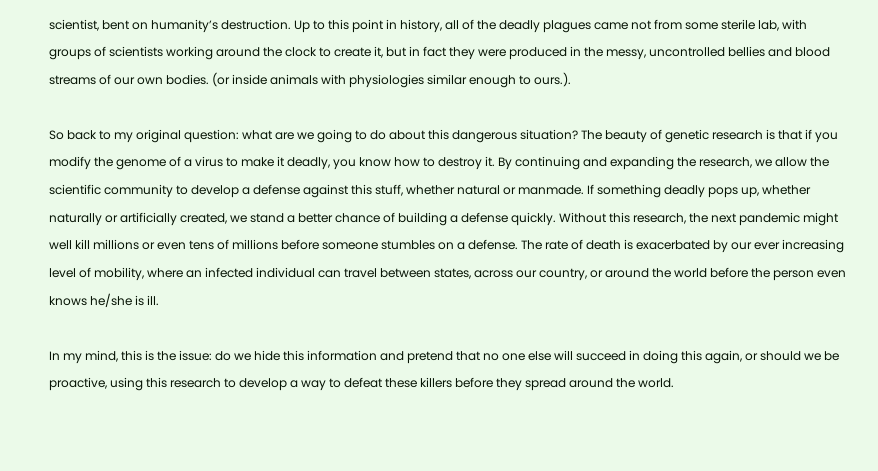scientist, bent on humanity’s destruction. Up to this point in history, all of the deadly plagues came not from some sterile lab, with groups of scientists working around the clock to create it, but in fact they were produced in the messy, uncontrolled bellies and blood streams of our own bodies. (or inside animals with physiologies similar enough to ours.).

So back to my original question: what are we going to do about this dangerous situation? The beauty of genetic research is that if you modify the genome of a virus to make it deadly, you know how to destroy it. By continuing and expanding the research, we allow the scientific community to develop a defense against this stuff, whether natural or manmade. If something deadly pops up, whether naturally or artificially created, we stand a better chance of building a defense quickly. Without this research, the next pandemic might well kill millions or even tens of millions before someone stumbles on a defense. The rate of death is exacerbated by our ever increasing level of mobility, where an infected individual can travel between states, across our country, or around the world before the person even knows he/she is ill.

In my mind, this is the issue: do we hide this information and pretend that no one else will succeed in doing this again, or should we be proactive, using this research to develop a way to defeat these killers before they spread around the world.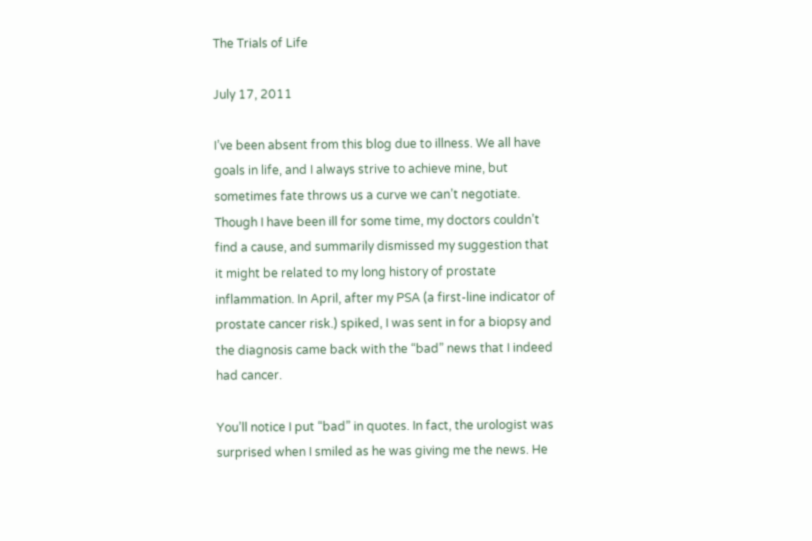The Trials of Life

July 17, 2011

I’ve been absent from this blog due to illness. We all have goals in life, and I always strive to achieve mine, but sometimes fate throws us a curve we can’t negotiate. Though I have been ill for some time, my doctors couldn’t find a cause, and summarily dismissed my suggestion that it might be related to my long history of prostate inflammation. In April, after my PSA (a first-line indicator of prostate cancer risk.) spiked, I was sent in for a biopsy and the diagnosis came back with the “bad” news that I indeed had cancer.

You’ll notice I put “bad” in quotes. In fact, the urologist was surprised when I smiled as he was giving me the news. He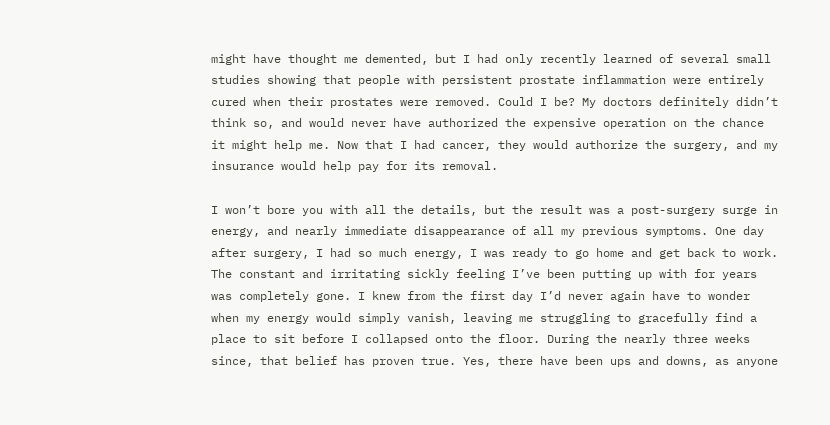might have thought me demented, but I had only recently learned of several small studies showing that people with persistent prostate inflammation were entirely cured when their prostates were removed. Could I be? My doctors definitely didn’t think so, and would never have authorized the expensive operation on the chance it might help me. Now that I had cancer, they would authorize the surgery, and my insurance would help pay for its removal.

I won’t bore you with all the details, but the result was a post-surgery surge in energy, and nearly immediate disappearance of all my previous symptoms. One day after surgery, I had so much energy, I was ready to go home and get back to work. The constant and irritating sickly feeling I’ve been putting up with for years was completely gone. I knew from the first day I’d never again have to wonder when my energy would simply vanish, leaving me struggling to gracefully find a place to sit before I collapsed onto the floor. During the nearly three weeks since, that belief has proven true. Yes, there have been ups and downs, as anyone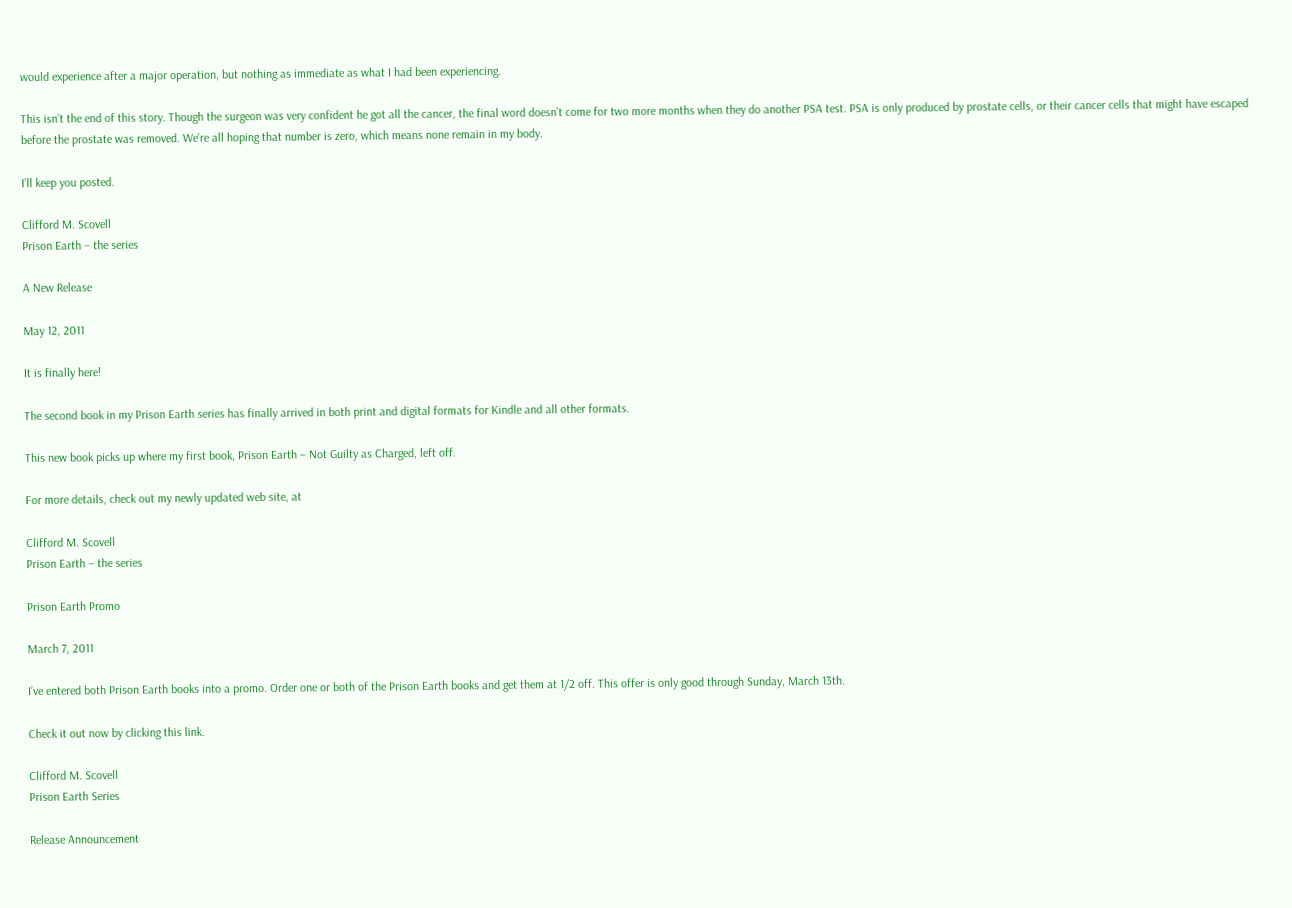would experience after a major operation, but nothing as immediate as what I had been experiencing.

This isn’t the end of this story. Though the surgeon was very confident he got all the cancer, the final word doesn’t come for two more months when they do another PSA test. PSA is only produced by prostate cells, or their cancer cells that might have escaped before the prostate was removed. We’re all hoping that number is zero, which means none remain in my body.

I’ll keep you posted.

Clifford M. Scovell
Prison Earth – the series

A New Release

May 12, 2011

It is finally here!

The second book in my Prison Earth series has finally arrived in both print and digital formats for Kindle and all other formats.

This new book picks up where my first book, Prison Earth – Not Guilty as Charged, left off.

For more details, check out my newly updated web site, at

Clifford M. Scovell
Prison Earth – the series

Prison Earth Promo

March 7, 2011

I’ve entered both Prison Earth books into a promo. Order one or both of the Prison Earth books and get them at 1/2 off. This offer is only good through Sunday, March 13th.

Check it out now by clicking this link.

Clifford M. Scovell
Prison Earth Series

Release Announcement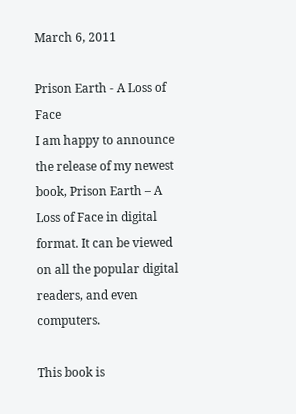March 6, 2011

Prison Earth - A Loss of Face
I am happy to announce the release of my newest book, Prison Earth – A Loss of Face in digital format. It can be viewed on all the popular digital readers, and even computers.

This book is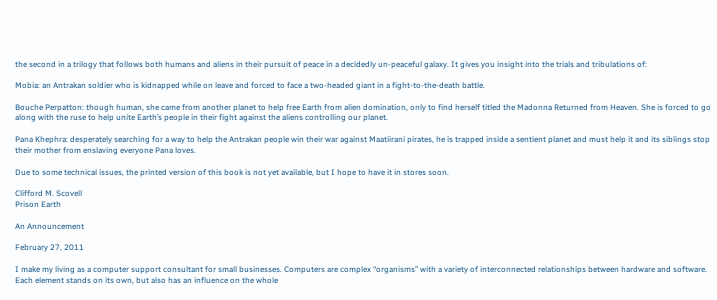the second in a trilogy that follows both humans and aliens in their pursuit of peace in a decidedly un-peaceful galaxy. It gives you insight into the trials and tribulations of:

Mobia: an Antrakan soldier who is kidnapped while on leave and forced to face a two-headed giant in a fight-to-the-death battle.

Bouche Perpatton: though human, she came from another planet to help free Earth from alien domination, only to find herself titled the Madonna Returned from Heaven. She is forced to go along with the ruse to help unite Earth’s people in their fight against the aliens controlling our planet.

Pana Khephra: desperately searching for a way to help the Antrakan people win their war against Maatiirani pirates, he is trapped inside a sentient planet and must help it and its siblings stop their mother from enslaving everyone Pana loves.

Due to some technical issues, the printed version of this book is not yet available, but I hope to have it in stores soon.

Clifford M. Scovell
Prison Earth

An Announcement

February 27, 2011

I make my living as a computer support consultant for small businesses. Computers are complex “organisms” with a variety of interconnected relationships between hardware and software. Each element stands on its own, but also has an influence on the whole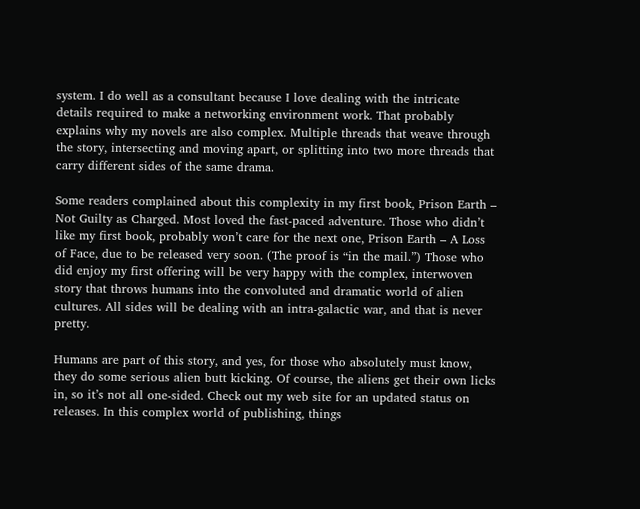system. I do well as a consultant because I love dealing with the intricate details required to make a networking environment work. That probably explains why my novels are also complex. Multiple threads that weave through the story, intersecting and moving apart, or splitting into two more threads that carry different sides of the same drama.

Some readers complained about this complexity in my first book, Prison Earth – Not Guilty as Charged. Most loved the fast-paced adventure. Those who didn’t like my first book, probably won’t care for the next one, Prison Earth – A Loss of Face, due to be released very soon. (The proof is “in the mail.”) Those who did enjoy my first offering will be very happy with the complex, interwoven story that throws humans into the convoluted and dramatic world of alien cultures. All sides will be dealing with an intra-galactic war, and that is never pretty.

Humans are part of this story, and yes, for those who absolutely must know, they do some serious alien butt kicking. Of course, the aliens get their own licks in, so it’s not all one-sided. Check out my web site for an updated status on releases. In this complex world of publishing, things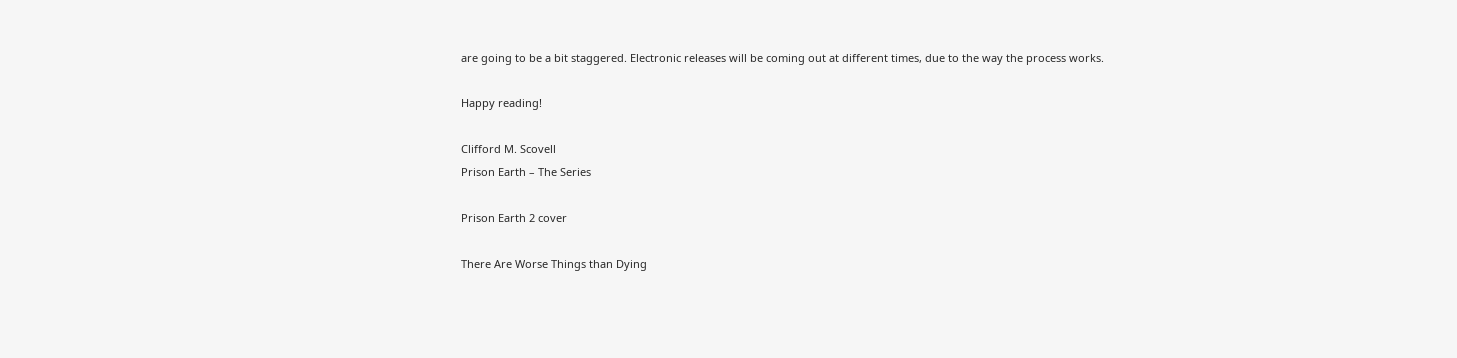are going to be a bit staggered. Electronic releases will be coming out at different times, due to the way the process works.

Happy reading!

Clifford M. Scovell
Prison Earth – The Series

Prison Earth 2 cover

There Are Worse Things than Dying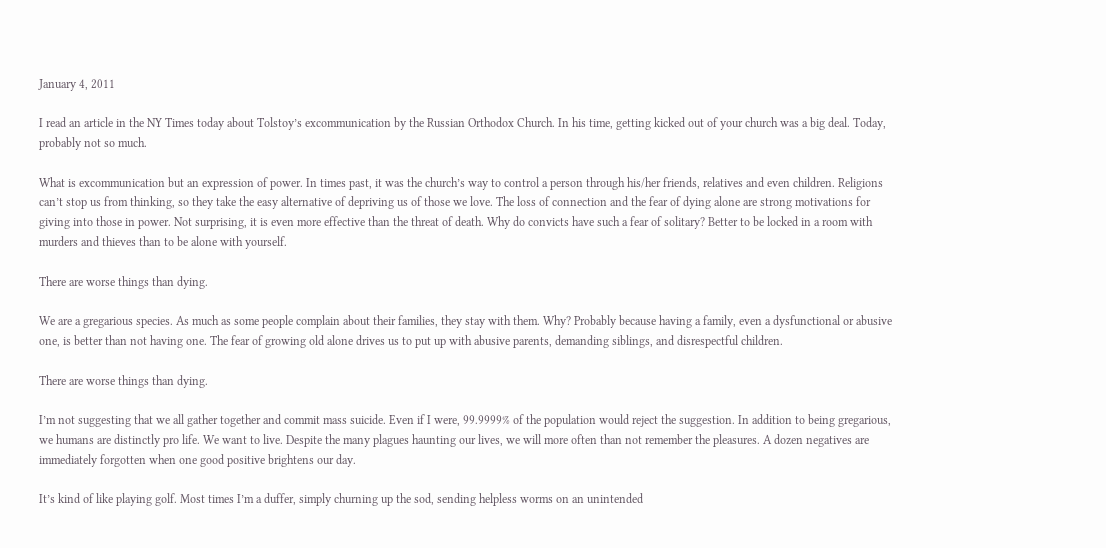January 4, 2011

I read an article in the NY Times today about Tolstoy’s excommunication by the Russian Orthodox Church. In his time, getting kicked out of your church was a big deal. Today, probably not so much.

What is excommunication but an expression of power. In times past, it was the church’s way to control a person through his/her friends, relatives and even children. Religions can’t stop us from thinking, so they take the easy alternative of depriving us of those we love. The loss of connection and the fear of dying alone are strong motivations for giving into those in power. Not surprising, it is even more effective than the threat of death. Why do convicts have such a fear of solitary? Better to be locked in a room with murders and thieves than to be alone with yourself.

There are worse things than dying.

We are a gregarious species. As much as some people complain about their families, they stay with them. Why? Probably because having a family, even a dysfunctional or abusive one, is better than not having one. The fear of growing old alone drives us to put up with abusive parents, demanding siblings, and disrespectful children.

There are worse things than dying.

I’m not suggesting that we all gather together and commit mass suicide. Even if I were, 99.9999% of the population would reject the suggestion. In addition to being gregarious, we humans are distinctly pro life. We want to live. Despite the many plagues haunting our lives, we will more often than not remember the pleasures. A dozen negatives are immediately forgotten when one good positive brightens our day.

It’s kind of like playing golf. Most times I’m a duffer, simply churning up the sod, sending helpless worms on an unintended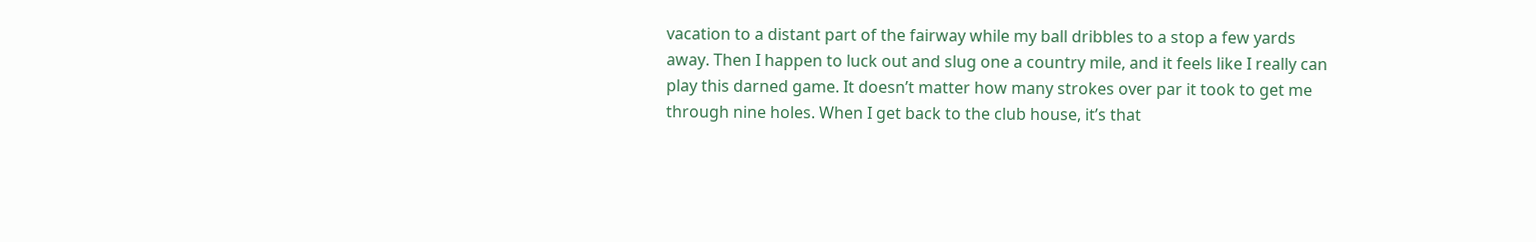vacation to a distant part of the fairway while my ball dribbles to a stop a few yards away. Then I happen to luck out and slug one a country mile, and it feels like I really can play this darned game. It doesn’t matter how many strokes over par it took to get me through nine holes. When I get back to the club house, it’s that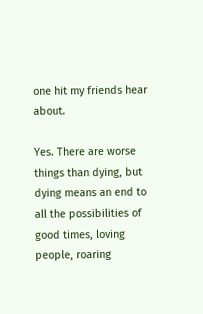one hit my friends hear about.

Yes. There are worse things than dying, but dying means an end to all the possibilities of good times, loving people, roaring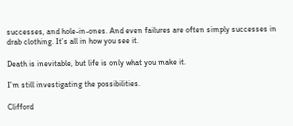successes, and hole-in-ones. And even failures are often simply successes in drab clothing. It’s all in how you see it.

Death is inevitable, but life is only what you make it.

I’m still investigating the possibilities.

Clifford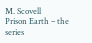M. Scovell
Prison Earth – the series